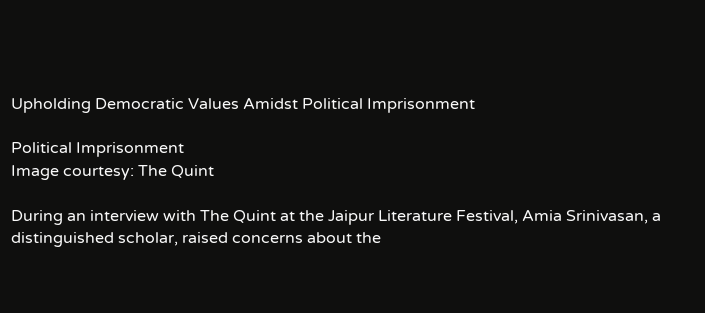Upholding Democratic Values Amidst Political Imprisonment

Political Imprisonment
Image courtesy: The Quint

During an interview with The Quint at the Jaipur Literature Festival, Amia Srinivasan, a distinguished scholar, raised concerns about the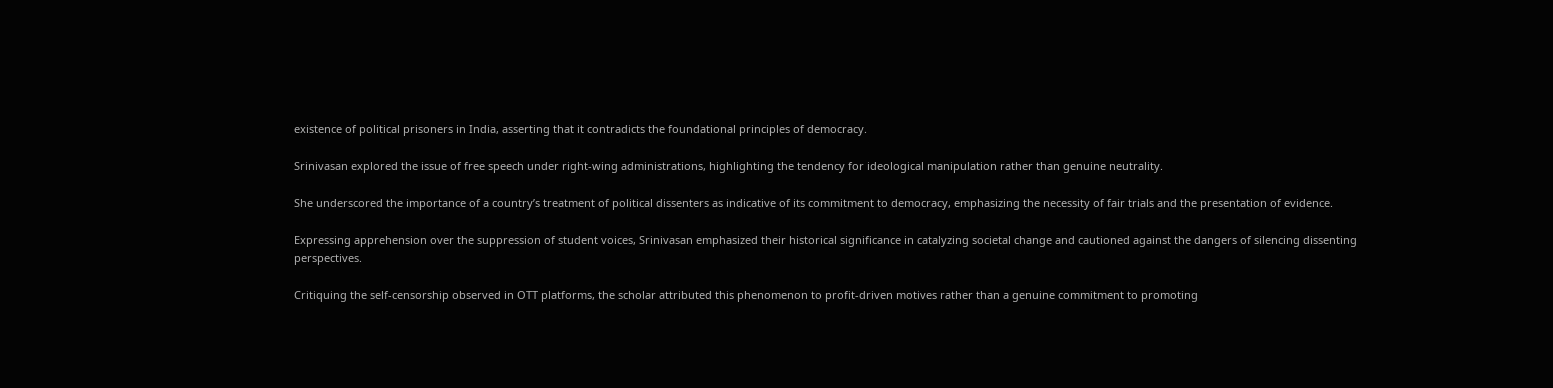existence of political prisoners in India, asserting that it contradicts the foundational principles of democracy.

Srinivasan explored the issue of free speech under right-wing administrations, highlighting the tendency for ideological manipulation rather than genuine neutrality.

She underscored the importance of a country’s treatment of political dissenters as indicative of its commitment to democracy, emphasizing the necessity of fair trials and the presentation of evidence.

Expressing apprehension over the suppression of student voices, Srinivasan emphasized their historical significance in catalyzing societal change and cautioned against the dangers of silencing dissenting perspectives.

Critiquing the self-censorship observed in OTT platforms, the scholar attributed this phenomenon to profit-driven motives rather than a genuine commitment to promoting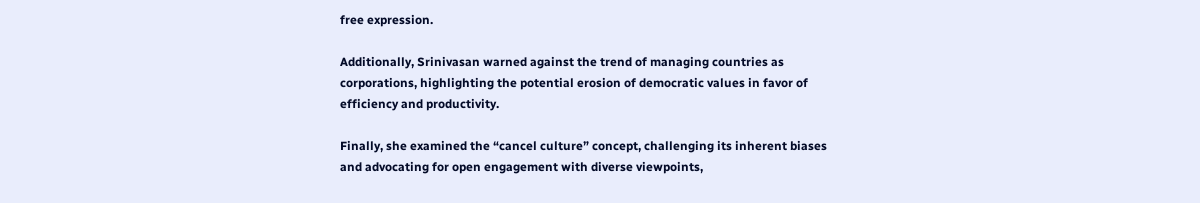free expression.

Additionally, Srinivasan warned against the trend of managing countries as corporations, highlighting the potential erosion of democratic values in favor of efficiency and productivity.

Finally, she examined the “cancel culture” concept, challenging its inherent biases and advocating for open engagement with diverse viewpoints,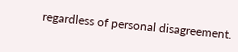regardless of personal disagreement.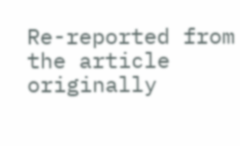Re-reported from the article originally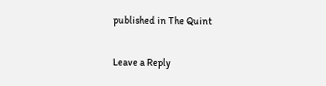published in The Quint

Leave a Reply